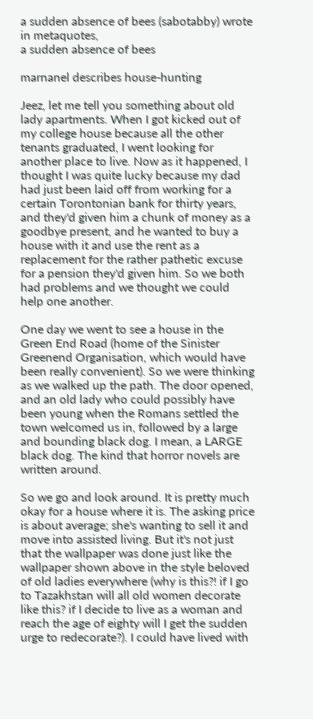a sudden absence of bees (sabotabby) wrote in metaquotes,
a sudden absence of bees

marnanel describes house-hunting

Jeez, let me tell you something about old lady apartments. When I got kicked out of my college house because all the other tenants graduated, I went looking for another place to live. Now as it happened, I thought I was quite lucky because my dad had just been laid off from working for a certain Torontonian bank for thirty years, and they'd given him a chunk of money as a goodbye present, and he wanted to buy a house with it and use the rent as a replacement for the rather pathetic excuse for a pension they'd given him. So we both had problems and we thought we could help one another.

One day we went to see a house in the Green End Road (home of the Sinister Greenend Organisation, which would have been really convenient). So we were thinking as we walked up the path. The door opened, and an old lady who could possibly have been young when the Romans settled the town welcomed us in, followed by a large and bounding black dog. I mean, a LARGE black dog. The kind that horror novels are written around.

So we go and look around. It is pretty much okay for a house where it is. The asking price is about average; she's wanting to sell it and move into assisted living. But it's not just that the wallpaper was done just like the wallpaper shown above in the style beloved of old ladies everywhere (why is this?! if I go to Tazakhstan will all old women decorate like this? if I decide to live as a woman and reach the age of eighty will I get the sudden urge to redecorate?). I could have lived with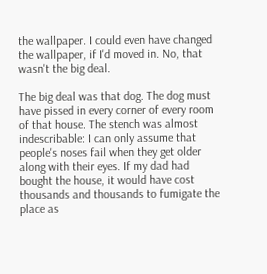the wallpaper. I could even have changed the wallpaper, if I'd moved in. No, that wasn't the big deal.

The big deal was that dog. The dog must have pissed in every corner of every room of that house. The stench was almost indescribable: I can only assume that people's noses fail when they get older along with their eyes. If my dad had bought the house, it would have cost thousands and thousands to fumigate the place as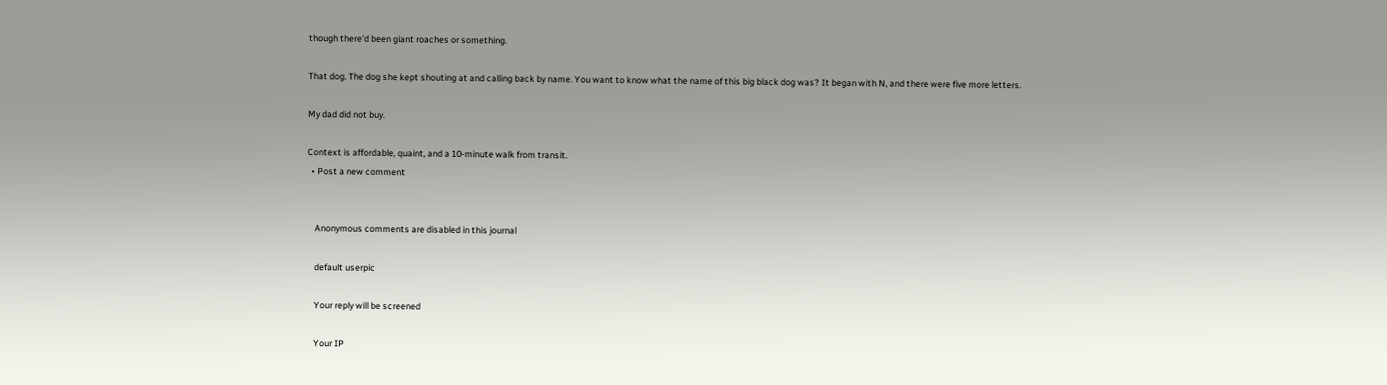though there'd been giant roaches or something.

That dog. The dog she kept shouting at and calling back by name. You want to know what the name of this big black dog was? It began with N, and there were five more letters.

My dad did not buy.

Context is affordable, quaint, and a 10-minute walk from transit.
  • Post a new comment


    Anonymous comments are disabled in this journal

    default userpic

    Your reply will be screened

    Your IP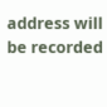address will be recorded